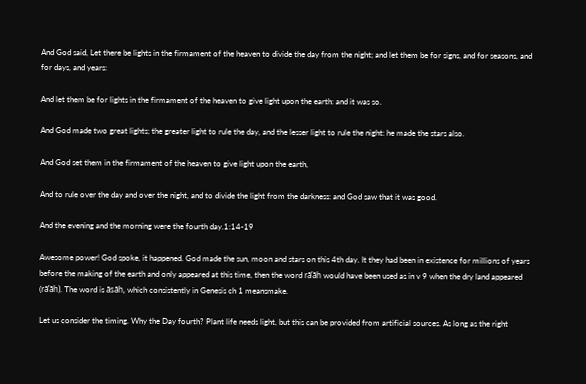And God said, Let there be lights in the firmament of the heaven to divide the day from the night; and let them be for signs, and for seasons, and for days, and years:

And let them be for lights in the firmament of the heaven to give light upon the earth: and it was so.

And God made two great lights; the greater light to rule the day, and the lesser light to rule the night: he made the stars also.

And God set them in the firmament of the heaven to give light upon the earth,

And to rule over the day and over the night, and to divide the light from the darkness: and God saw that it was good.

And the evening and the morning were the fourth day.1:14-19

Awesome power! God spoke, it happened. God made the sun, moon and stars on this 4th day. It they had been in existence for millions of years before the making of the earth and only appeared at this time, then the word rā’āh would have been used as in v 9 when the dry land appeared (rā’āh). The word is āsāh, which consistently in Genesis ch 1 meansmake.

Let us consider the timing. Why the Day fourth? Plant life needs light, but this can be provided from artificial sources. As long as the right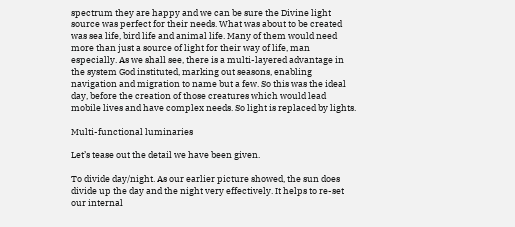spectrum they are happy and we can be sure the Divine light source was perfect for their needs. What was about to be created was sea life, bird life and animal life. Many of them would need more than just a source of light for their way of life, man especially. As we shall see, there is a multi-layered advantage in the system God instituted, marking out seasons, enabling navigation and migration to name but a few. So this was the ideal day, before the creation of those creatures which would lead mobile lives and have complex needs. So light is replaced by lights.

Multi-functional luminaries

Let’s tease out the detail we have been given.

To divide day/night. As our earlier picture showed, the sun does divide up the day and the night very effectively. It helps to re-set our internal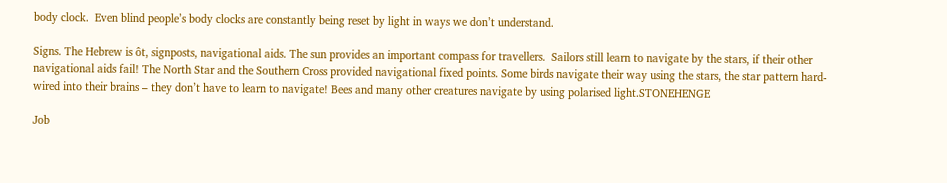body clock.  Even blind people’s body clocks are constantly being reset by light in ways we don’t understand.

Signs. The Hebrew is ôt, signposts, navigational aids. The sun provides an important compass for travellers.  Sailors still learn to navigate by the stars, if their other navigational aids fail! The North Star and the Southern Cross provided navigational fixed points. Some birds navigate their way using the stars, the star pattern hard-wired into their brains – they don’t have to learn to navigate! Bees and many other creatures navigate by using polarised light.STONEHENGE

Job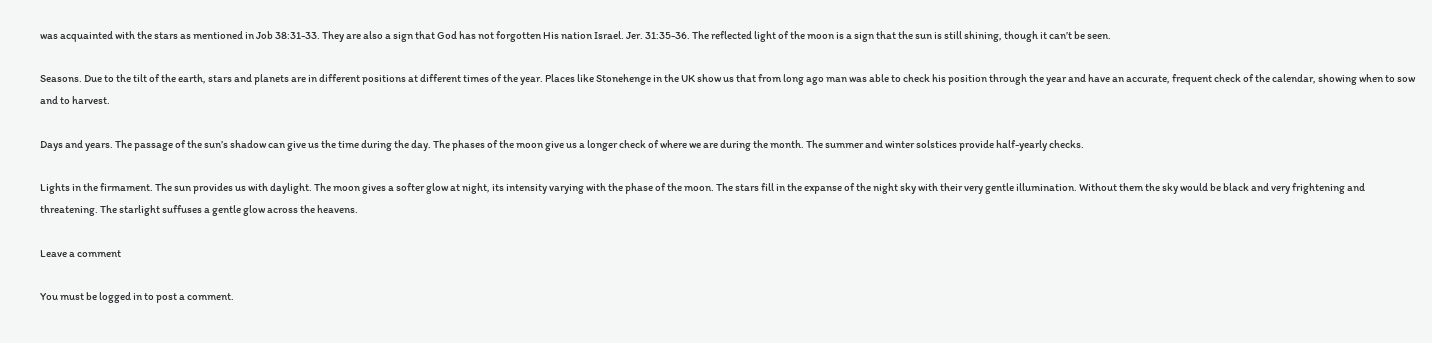was acquainted with the stars as mentioned in Job 38:31-33. They are also a sign that God has not forgotten His nation Israel. Jer. 31:35-36. The reflected light of the moon is a sign that the sun is still shining, though it can’t be seen.

Seasons. Due to the tilt of the earth, stars and planets are in different positions at different times of the year. Places like Stonehenge in the UK show us that from long ago man was able to check his position through the year and have an accurate, frequent check of the calendar, showing when to sow and to harvest.

Days and years. The passage of the sun’s shadow can give us the time during the day. The phases of the moon give us a longer check of where we are during the month. The summer and winter solstices provide half-yearly checks.

Lights in the firmament. The sun provides us with daylight. The moon gives a softer glow at night, its intensity varying with the phase of the moon. The stars fill in the expanse of the night sky with their very gentle illumination. Without them the sky would be black and very frightening and threatening. The starlight suffuses a gentle glow across the heavens.

Leave a comment

You must be logged in to post a comment.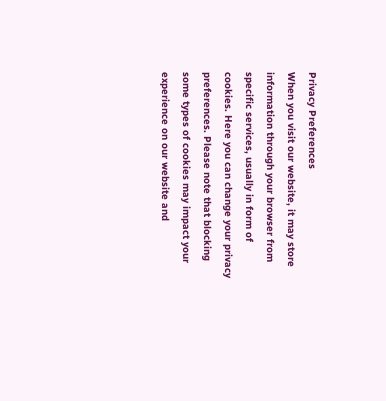Privacy Preferences
When you visit our website, it may store information through your browser from specific services, usually in form of cookies. Here you can change your privacy preferences. Please note that blocking some types of cookies may impact your experience on our website and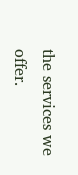the services we offer.